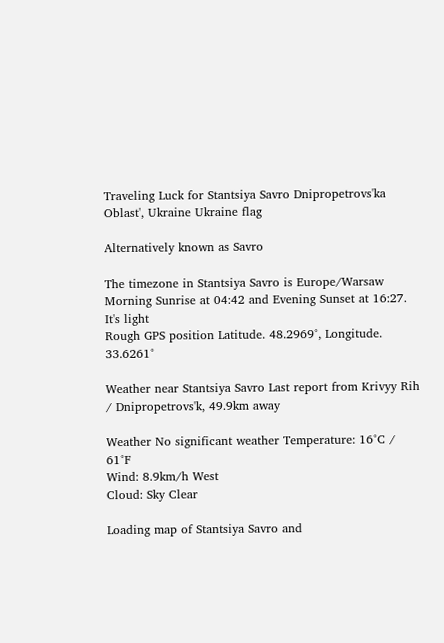Traveling Luck for Stantsiya Savro Dnipropetrovs'ka Oblast', Ukraine Ukraine flag

Alternatively known as Savro

The timezone in Stantsiya Savro is Europe/Warsaw
Morning Sunrise at 04:42 and Evening Sunset at 16:27. It's light
Rough GPS position Latitude. 48.2969°, Longitude. 33.6261°

Weather near Stantsiya Savro Last report from Krivyy Rih / Dnipropetrovs'k, 49.9km away

Weather No significant weather Temperature: 16°C / 61°F
Wind: 8.9km/h West
Cloud: Sky Clear

Loading map of Stantsiya Savro and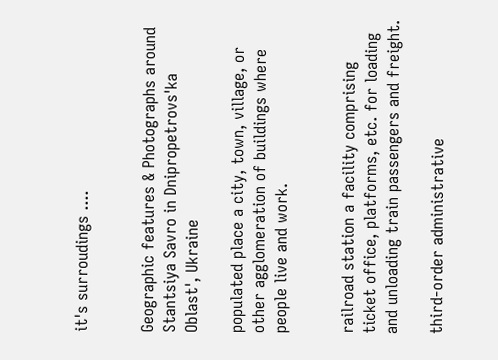it's surroudings ....


Geographic features & Photographs around Stantsiya Savro in Dnipropetrovs'ka Oblast', Ukraine

populated place a city, town, village, or other agglomeration of buildings where people live and work.


railroad station a facility comprising ticket office, platforms, etc. for loading and unloading train passengers and freight.

third-order administrative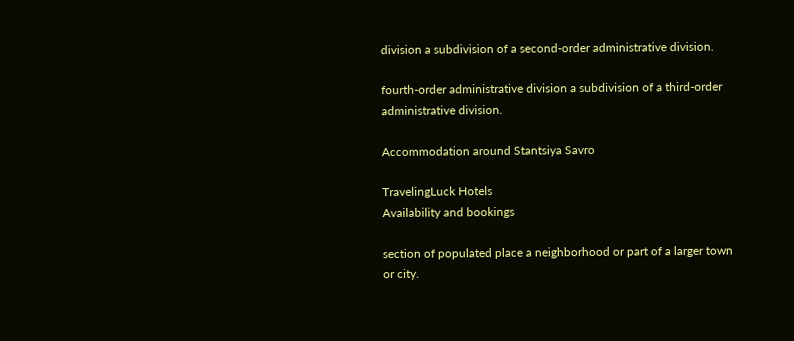division a subdivision of a second-order administrative division.

fourth-order administrative division a subdivision of a third-order administrative division.

Accommodation around Stantsiya Savro

TravelingLuck Hotels
Availability and bookings

section of populated place a neighborhood or part of a larger town or city.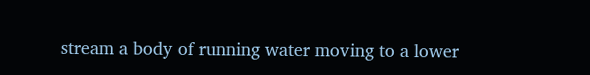stream a body of running water moving to a lower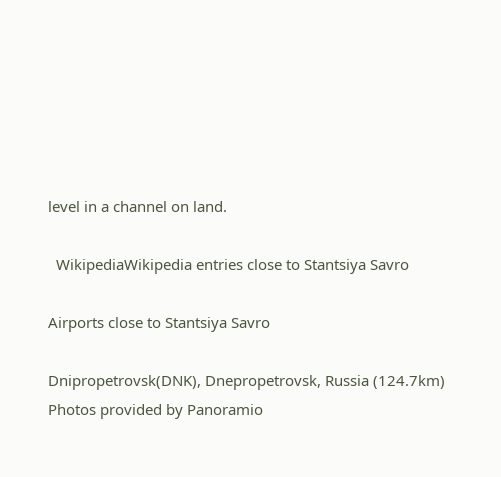level in a channel on land.

  WikipediaWikipedia entries close to Stantsiya Savro

Airports close to Stantsiya Savro

Dnipropetrovsk(DNK), Dnepropetrovsk, Russia (124.7km)
Photos provided by Panoramio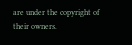are under the copyright of their owners.